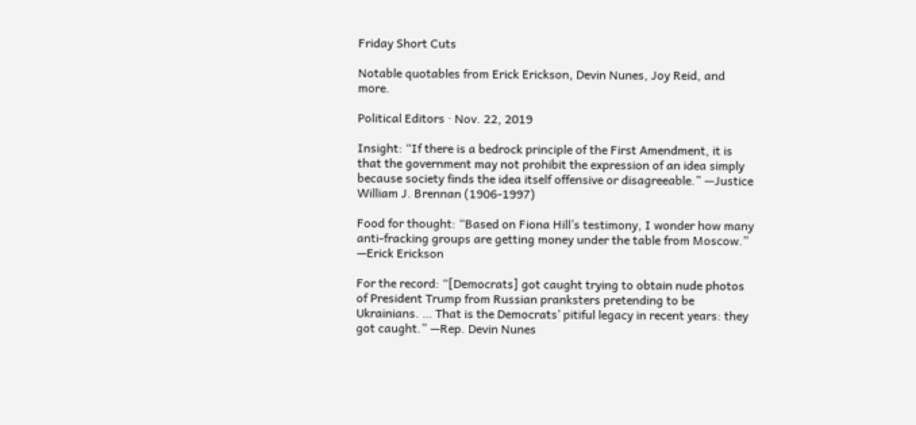Friday Short Cuts

Notable quotables from Erick Erickson, Devin Nunes, Joy Reid, and more.

Political Editors · Nov. 22, 2019

Insight: “If there is a bedrock principle of the First Amendment, it is that the government may not prohibit the expression of an idea simply because society finds the idea itself offensive or disagreeable.” —Justice William J. Brennan (1906-1997)

Food for thought: “Based on Fiona Hill’s testimony, I wonder how many anti-fracking groups are getting money under the table from Moscow.” —Erick Erickson

For the record: “[Democrats] got caught trying to obtain nude photos of President Trump from Russian pranksters pretending to be Ukrainians. … That is the Democrats’ pitiful legacy in recent years: they got caught.” —Rep. Devin Nunes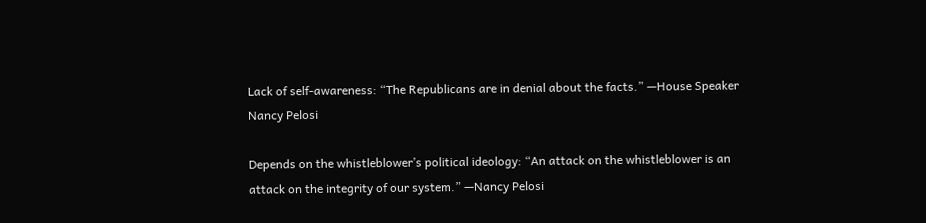Lack of self-awareness: “The Republicans are in denial about the facts.” —House Speaker Nancy Pelosi

Depends on the whistleblower’s political ideology: “An attack on the whistleblower is an attack on the integrity of our system.” —Nancy Pelosi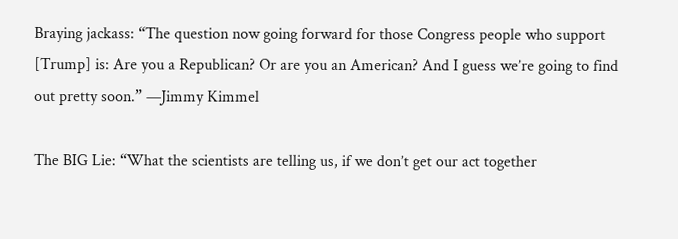Braying jackass: “The question now going forward for those Congress people who support [Trump] is: Are you a Republican? Or are you an American? And I guess we’re going to find out pretty soon.” —Jimmy Kimmel

The BIG Lie: “What the scientists are telling us, if we don’t get our act together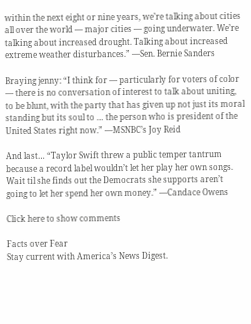within the next eight or nine years, we’re talking about cities all over the world — major cities — going underwater. We’re talking about increased drought. Talking about increased extreme weather disturbances.” —Sen. Bernie Sanders

Braying jenny: “I think for — particularly for voters of color — there is no conversation of interest to talk about uniting, to be blunt, with the party that has given up not just its moral standing but its soul to … the person who is president of the United States right now.” —MSNBC’s Joy Reid

And last… “Taylor Swift threw a public temper tantrum because a record label wouldn’t let her play her own songs. Wait til she finds out the Democrats she supports aren’t going to let her spend her own money.” —Candace Owens

Click here to show comments

Facts over Fear
Stay current with America’s News Digest.